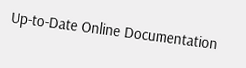Up-to-Date Online Documentation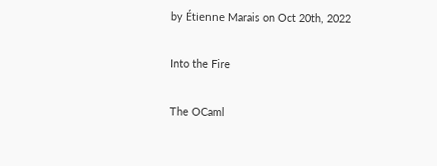by Étienne Marais on Oct 20th, 2022

Into the Fire

The OCaml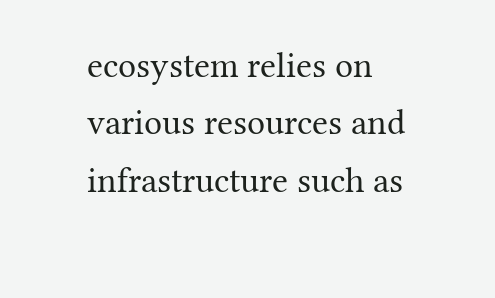ecosystem relies on various resources and infrastructure such as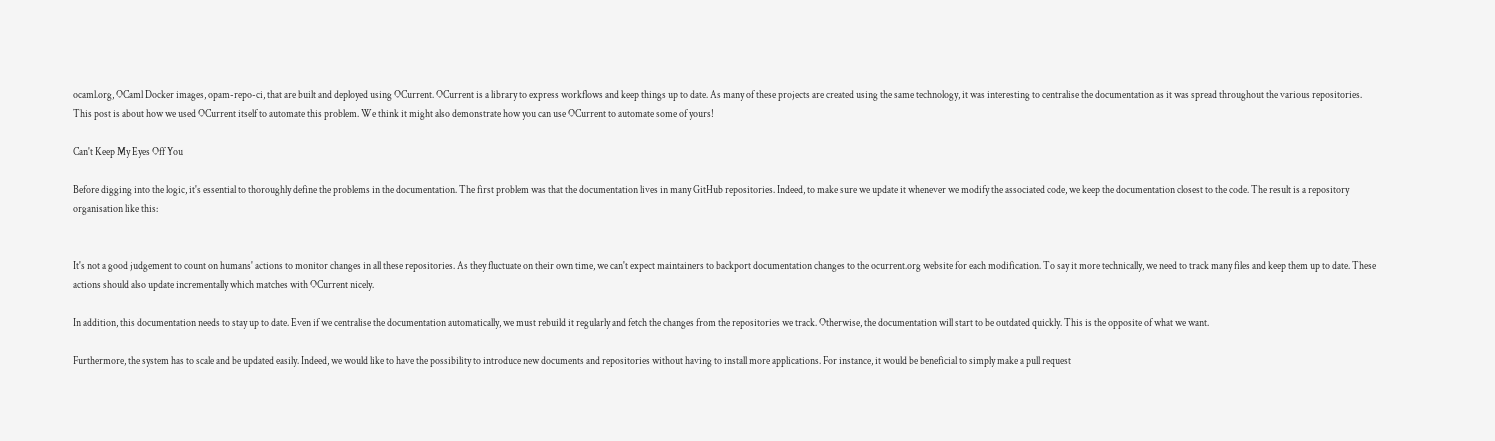ocaml.org, OCaml Docker images, opam-repo-ci, that are built and deployed using OCurrent. OCurrent is a library to express workflows and keep things up to date. As many of these projects are created using the same technology, it was interesting to centralise the documentation as it was spread throughout the various repositories. This post is about how we used OCurrent itself to automate this problem. We think it might also demonstrate how you can use OCurrent to automate some of yours!

Can't Keep My Eyes Off You

Before digging into the logic, it's essential to thoroughly define the problems in the documentation. The first problem was that the documentation lives in many GitHub repositories. Indeed, to make sure we update it whenever we modify the associated code, we keep the documentation closest to the code. The result is a repository organisation like this:


It's not a good judgement to count on humans' actions to monitor changes in all these repositories. As they fluctuate on their own time, we can't expect maintainers to backport documentation changes to the ocurrent.org website for each modification. To say it more technically, we need to track many files and keep them up to date. These actions should also update incrementally which matches with OCurrent nicely.

In addition, this documentation needs to stay up to date. Even if we centralise the documentation automatically, we must rebuild it regularly and fetch the changes from the repositories we track. Otherwise, the documentation will start to be outdated quickly. This is the opposite of what we want.

Furthermore, the system has to scale and be updated easily. Indeed, we would like to have the possibility to introduce new documents and repositories without having to install more applications. For instance, it would be beneficial to simply make a pull request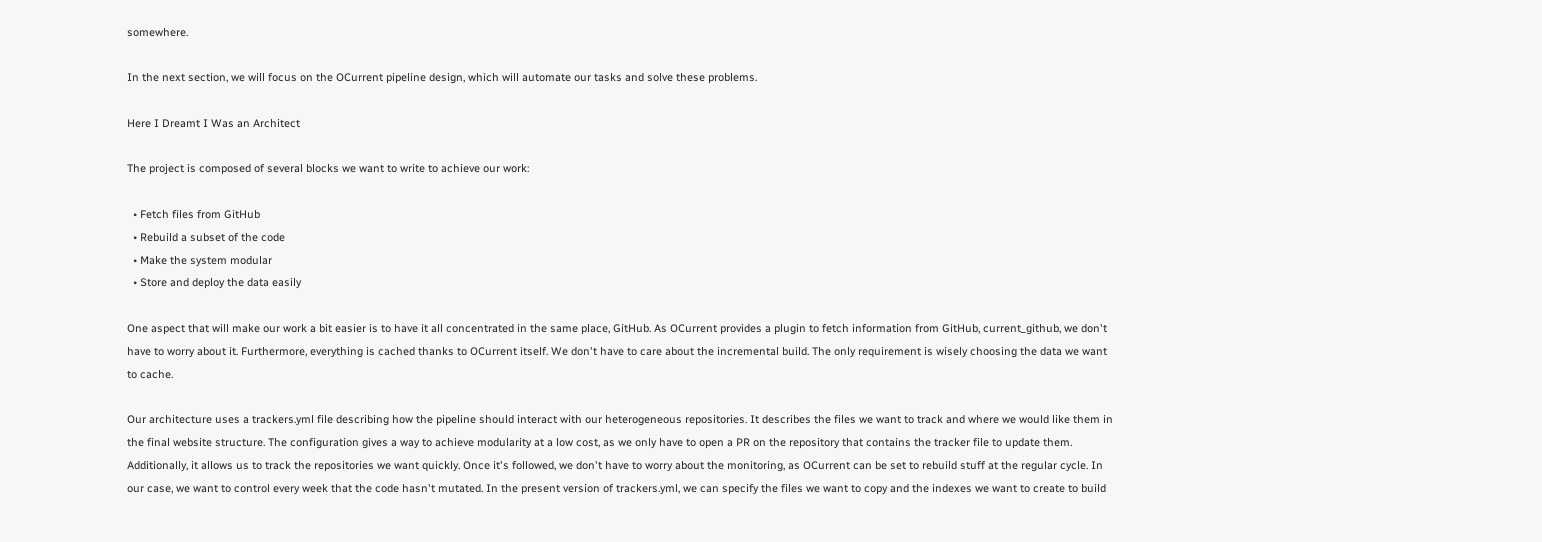somewhere.

In the next section, we will focus on the OCurrent pipeline design, which will automate our tasks and solve these problems.

Here I Dreamt I Was an Architect

The project is composed of several blocks we want to write to achieve our work:

  • Fetch files from GitHub
  • Rebuild a subset of the code
  • Make the system modular
  • Store and deploy the data easily

One aspect that will make our work a bit easier is to have it all concentrated in the same place, GitHub. As OCurrent provides a plugin to fetch information from GitHub, current_github, we don't have to worry about it. Furthermore, everything is cached thanks to OCurrent itself. We don't have to care about the incremental build. The only requirement is wisely choosing the data we want to cache.

Our architecture uses a trackers.yml file describing how the pipeline should interact with our heterogeneous repositories. It describes the files we want to track and where we would like them in the final website structure. The configuration gives a way to achieve modularity at a low cost, as we only have to open a PR on the repository that contains the tracker file to update them. Additionally, it allows us to track the repositories we want quickly. Once it's followed, we don't have to worry about the monitoring, as OCurrent can be set to rebuild stuff at the regular cycle. In our case, we want to control every week that the code hasn't mutated. In the present version of trackers.yml, we can specify the files we want to copy and the indexes we want to create to build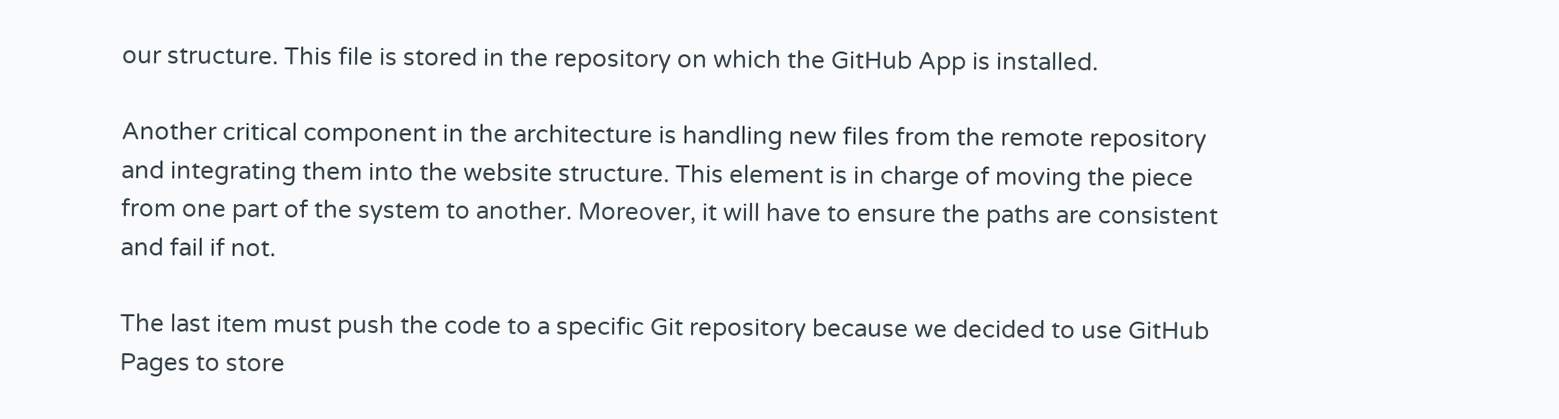our structure. This file is stored in the repository on which the GitHub App is installed.

Another critical component in the architecture is handling new files from the remote repository and integrating them into the website structure. This element is in charge of moving the piece from one part of the system to another. Moreover, it will have to ensure the paths are consistent and fail if not.

The last item must push the code to a specific Git repository because we decided to use GitHub Pages to store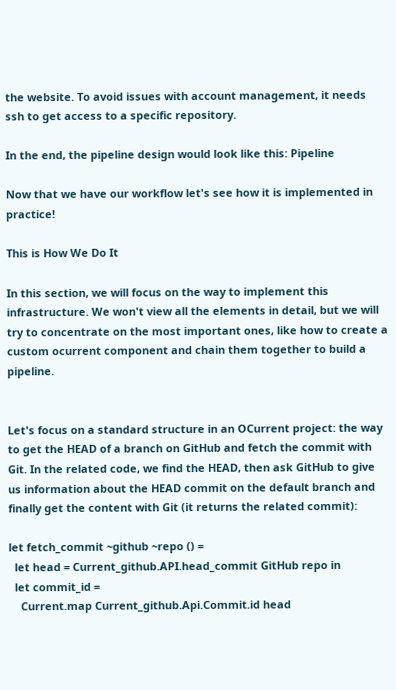the website. To avoid issues with account management, it needs ssh to get access to a specific repository.

In the end, the pipeline design would look like this: Pipeline

Now that we have our workflow let's see how it is implemented in practice!

This is How We Do It

In this section, we will focus on the way to implement this infrastructure. We won't view all the elements in detail, but we will try to concentrate on the most important ones, like how to create a custom ocurrent component and chain them together to build a pipeline.


Let's focus on a standard structure in an OCurrent project: the way to get the HEAD of a branch on GitHub and fetch the commit with Git. In the related code, we find the HEAD, then ask GitHub to give us information about the HEAD commit on the default branch and finally get the content with Git (it returns the related commit):

let fetch_commit ~github ~repo () =
  let head = Current_github.API.head_commit GitHub repo in
  let commit_id =
    Current.map Current_github.Api.Commit.id head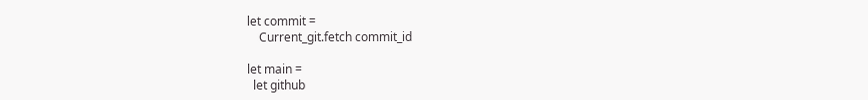let commit =
    Current_git.fetch commit_id

let main =
  let github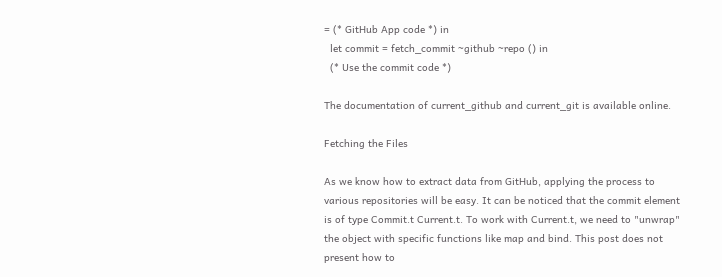= (* GitHub App code *) in
  let commit = fetch_commit ~github ~repo () in
  (* Use the commit code *)

The documentation of current_github and current_git is available online.

Fetching the Files

As we know how to extract data from GitHub, applying the process to various repositories will be easy. It can be noticed that the commit element is of type Commit.t Current.t. To work with Current.t, we need to "unwrap" the object with specific functions like map and bind. This post does not present how to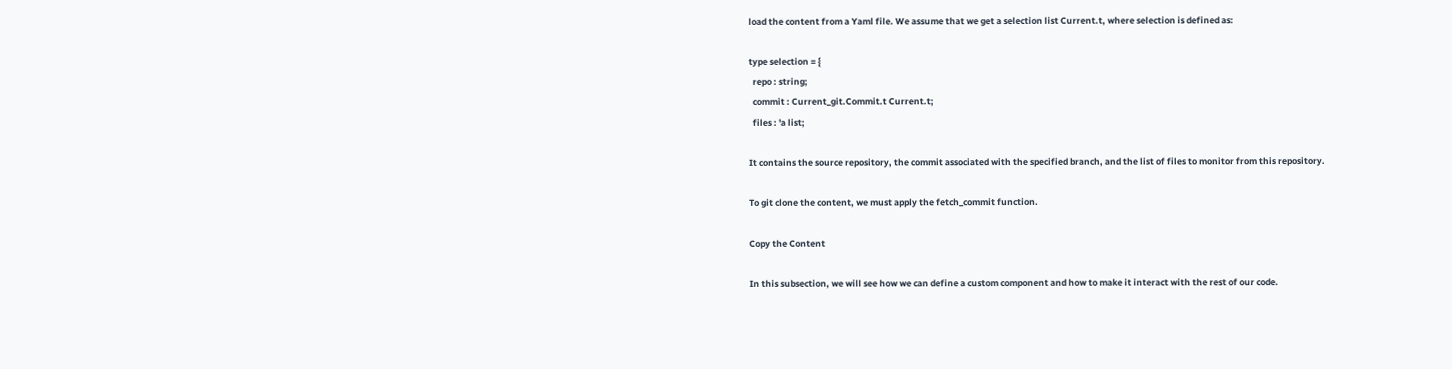load the content from a Yaml file. We assume that we get a selection list Current.t, where selection is defined as:

type selection = {
  repo : string;
  commit : Current_git.Commit.t Current.t;
  files : 'a list;

It contains the source repository, the commit associated with the specified branch, and the list of files to monitor from this repository.

To git clone the content, we must apply the fetch_commit function.

Copy the Content

In this subsection, we will see how we can define a custom component and how to make it interact with the rest of our code.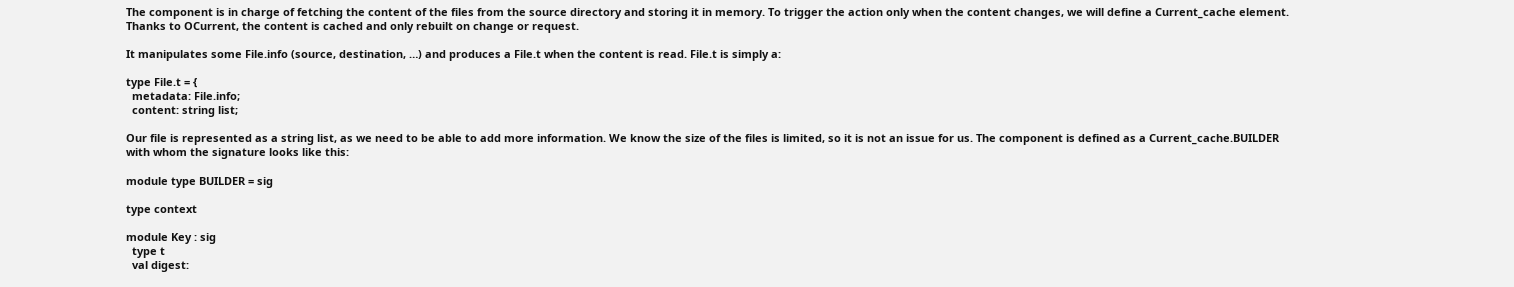The component is in charge of fetching the content of the files from the source directory and storing it in memory. To trigger the action only when the content changes, we will define a Current_cache element. Thanks to OCurrent, the content is cached and only rebuilt on change or request.

It manipulates some File.info (source, destination, …) and produces a File.t when the content is read. File.t is simply a:

type File.t = {
  metadata: File.info;
  content: string list;

Our file is represented as a string list, as we need to be able to add more information. We know the size of the files is limited, so it is not an issue for us. The component is defined as a Current_cache.BUILDER with whom the signature looks like this:

module type BUILDER = sig

type context

module Key : sig
  type t
  val digest: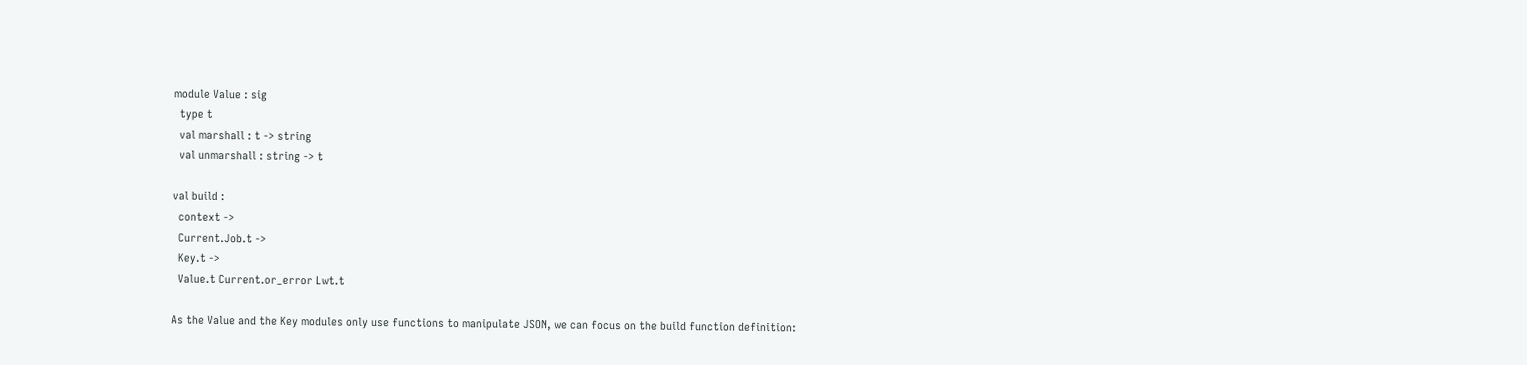module Value : sig
  type t
  val marshall : t -> string
  val unmarshall : string -> t

val build :
  context ->
  Current.Job.t ->
  Key.t ->
  Value.t Current.or_error Lwt.t

As the Value and the Key modules only use functions to manipulate JSON, we can focus on the build function definition: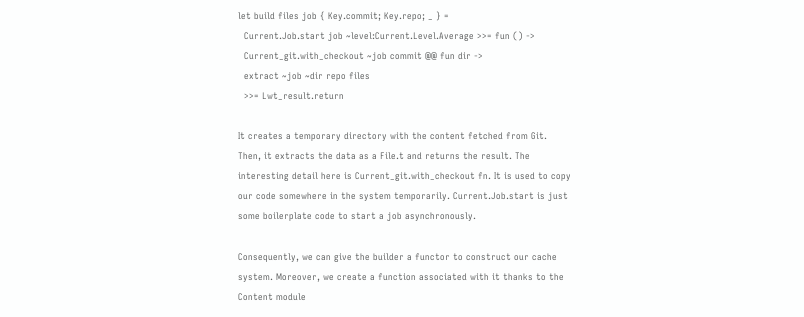let build files job { Key.commit; Key.repo; _ } =
  Current.Job.start job ~level:Current.Level.Average >>= fun () ->
  Current_git.with_checkout ~job commit @@ fun dir ->
  extract ~job ~dir repo files
  >>= Lwt_result.return

It creates a temporary directory with the content fetched from Git. Then, it extracts the data as a File.t and returns the result. The interesting detail here is Current_git.with_checkout fn. It is used to copy our code somewhere in the system temporarily. Current.Job.start is just some boilerplate code to start a job asynchronously.

Consequently, we can give the builder a functor to construct our cache system. Moreover, we create a function associated with it thanks to the Content module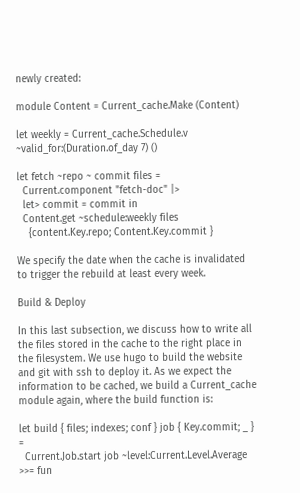newly created:

module Content = Current_cache.Make (Content)

let weekly = Current_cache.Schedule.v ~valid_for:(Duration.of_day 7) ()

let fetch ~repo ~ commit files =
  Current.component "fetch-doc" |>
  let> commit = commit in
  Content.get ~schedule:weekly files
    {content.Key.repo; Content.Key.commit }

We specify the date when the cache is invalidated to trigger the rebuild at least every week.

Build & Deploy

In this last subsection, we discuss how to write all the files stored in the cache to the right place in the filesystem. We use hugo to build the website and git with ssh to deploy it. As we expect the information to be cached, we build a Current_cache module again, where the build function is:

let build { files; indexes; conf } job { Key.commit; _ } =
  Current.Job.start job ~level:Current.Level.Average >>= fun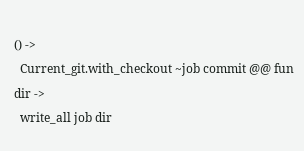() ->
  Current_git.with_checkout ~job commit @@ fun dir ->
  write_all job dir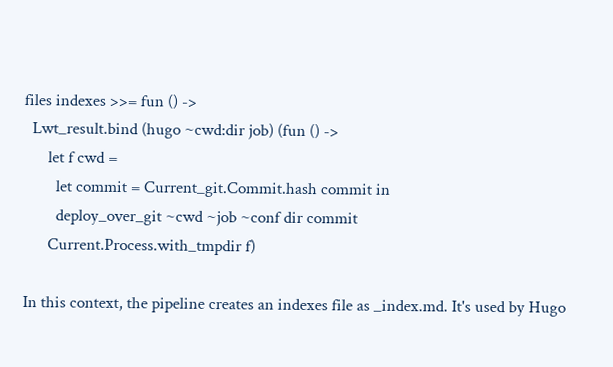files indexes >>= fun () ->
  Lwt_result.bind (hugo ~cwd:dir job) (fun () ->
      let f cwd =
        let commit = Current_git.Commit.hash commit in
        deploy_over_git ~cwd ~job ~conf dir commit
      Current.Process.with_tmpdir f)

In this context, the pipeline creates an indexes file as _index.md. It's used by Hugo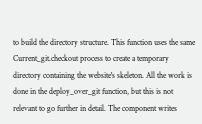to build the directory structure. This function uses the same Current_git.checkout process to create a temporary directory containing the website's skeleton. All the work is done in the deploy_over_git function, but this is not relevant to go further in detail. The component writes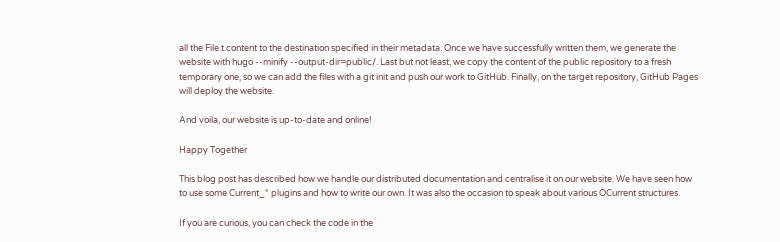all the File.t.content to the destination specified in their metadata. Once we have successfully written them, we generate the website with hugo --minify --output-dir=public/. Last but not least, we copy the content of the public repository to a fresh temporary one, so we can add the files with a git init and push our work to GitHub. Finally, on the target repository, GitHub Pages will deploy the website.

And voila, our website is up-to-date and online!

Happy Together

This blog post has described how we handle our distributed documentation and centralise it on our website. We have seen how to use some Current_* plugins and how to write our own. It was also the occasion to speak about various OCurrent structures.

If you are curious, you can check the code in the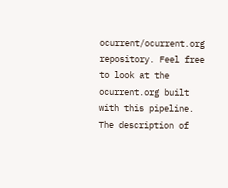ocurrent/ocurrent.org repository. Feel free to look at the ocurrent.org built with this pipeline. The description of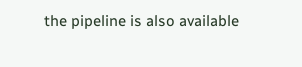the pipeline is also available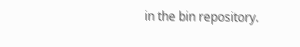in the bin repository.